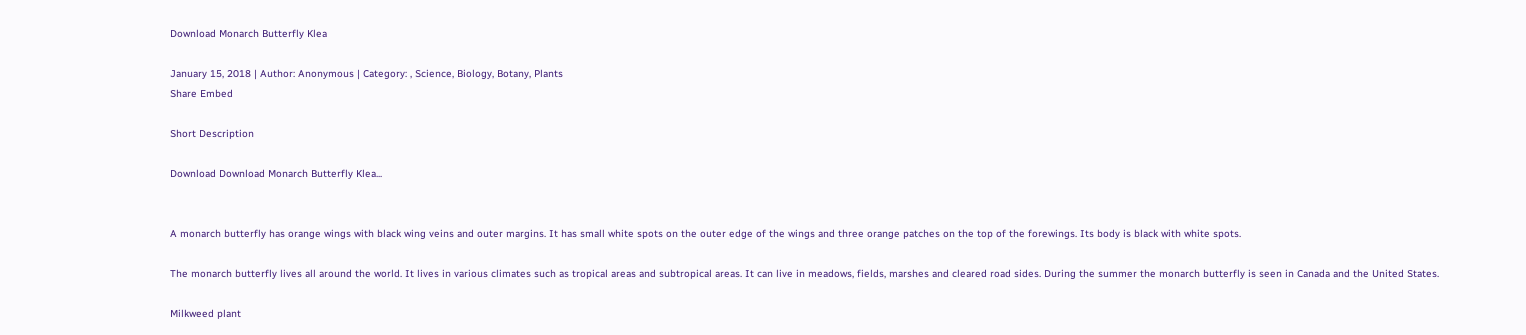Download Monarch Butterfly Klea

January 15, 2018 | Author: Anonymous | Category: , Science, Biology, Botany, Plants
Share Embed

Short Description

Download Download Monarch Butterfly Klea...


A monarch butterfly has orange wings with black wing veins and outer margins. It has small white spots on the outer edge of the wings and three orange patches on the top of the forewings. Its body is black with white spots.

The monarch butterfly lives all around the world. It lives in various climates such as tropical areas and subtropical areas. It can live in meadows, fields, marshes and cleared road sides. During the summer the monarch butterfly is seen in Canada and the United States.

Milkweed plant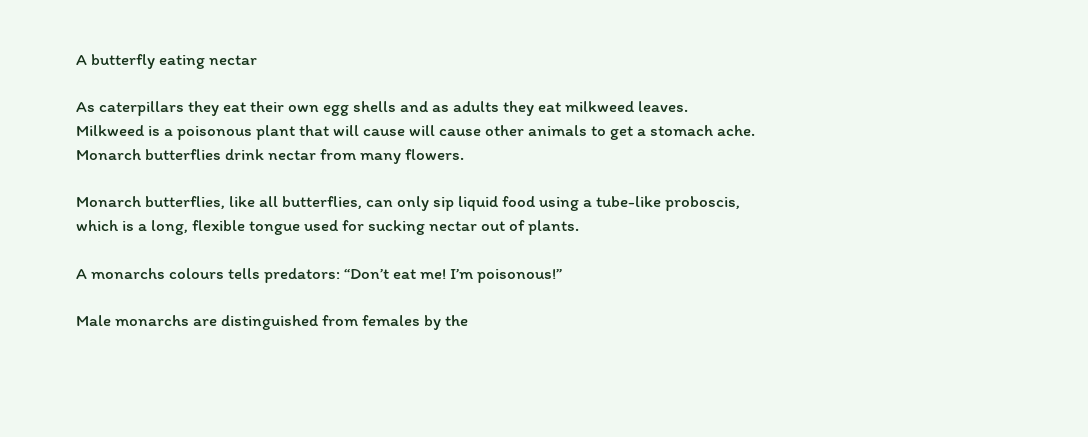A butterfly eating nectar

As caterpillars they eat their own egg shells and as adults they eat milkweed leaves. Milkweed is a poisonous plant that will cause will cause other animals to get a stomach ache. Monarch butterflies drink nectar from many flowers.

Monarch butterflies, like all butterflies, can only sip liquid food using a tube-like proboscis, which is a long, flexible tongue used for sucking nectar out of plants.

A monarchs colours tells predators: “Don’t eat me! I’m poisonous!”

Male monarchs are distinguished from females by the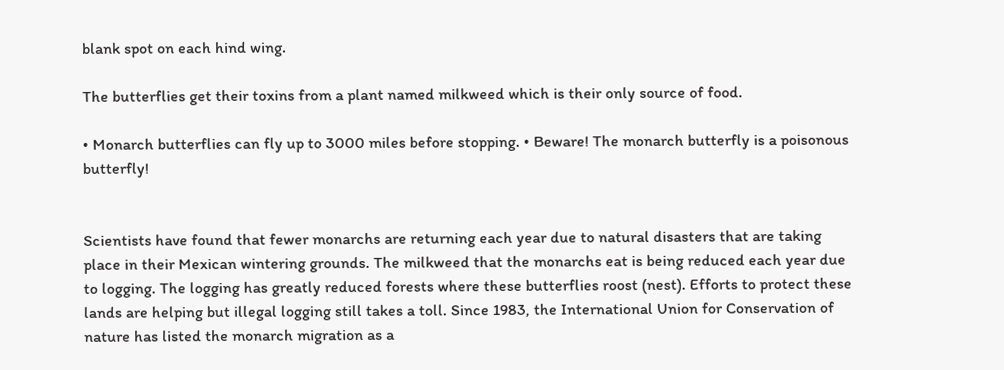blank spot on each hind wing.

The butterflies get their toxins from a plant named milkweed which is their only source of food.

• Monarch butterflies can fly up to 3000 miles before stopping. • Beware! The monarch butterfly is a poisonous butterfly!


Scientists have found that fewer monarchs are returning each year due to natural disasters that are taking place in their Mexican wintering grounds. The milkweed that the monarchs eat is being reduced each year due to logging. The logging has greatly reduced forests where these butterflies roost (nest). Efforts to protect these lands are helping but illegal logging still takes a toll. Since 1983, the International Union for Conservation of nature has listed the monarch migration as a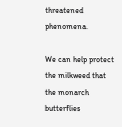threatened phenomena.

We can help protect the milkweed that the monarch butterflies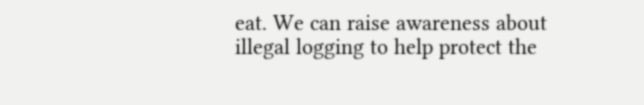eat. We can raise awareness about illegal logging to help protect the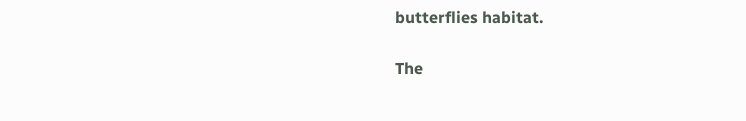butterflies habitat.

The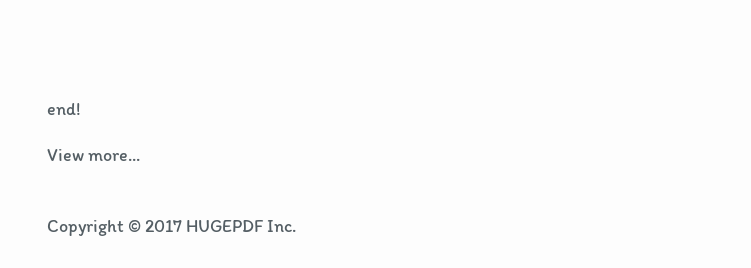end!

View more...


Copyright © 2017 HUGEPDF Inc.